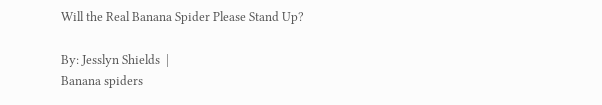Will the Real Banana Spider Please Stand Up?

By: Jesslyn Shields  |
Banana spiders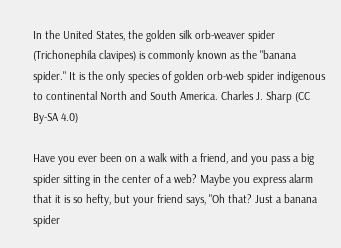In the United States, the golden silk orb-weaver spider (Trichonephila clavipes) is commonly known as the "banana spider." It is the only species of golden orb-web spider indigenous to continental North and South America. Charles J. Sharp (CC By-SA 4.0)

Have you ever been on a walk with a friend, and you pass a big spider sitting in the center of a web? Maybe you express alarm that it is so hefty, but your friend says, "Oh that? Just a banana spider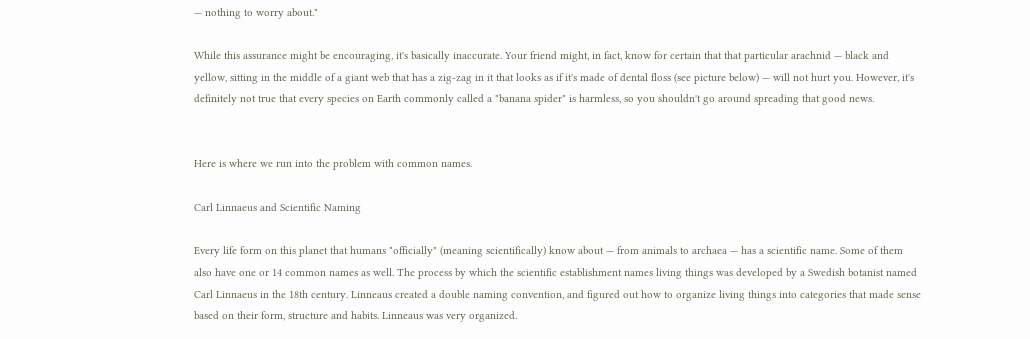— nothing to worry about."

While this assurance might be encouraging, it's basically inaccurate. Your friend might, in fact, know for certain that that particular arachnid — black and yellow, sitting in the middle of a giant web that has a zig-zag in it that looks as if it's made of dental floss (see picture below) — will not hurt you. However, it's definitely not true that every species on Earth commonly called a "banana spider" is harmless, so you shouldn't go around spreading that good news.


Here is where we run into the problem with common names.

Carl Linnaeus and Scientific Naming

Every life form on this planet that humans "officially" (meaning scientifically) know about — from animals to archaea — has a scientific name. Some of them also have one or 14 common names as well. The process by which the scientific establishment names living things was developed by a Swedish botanist named Carl Linnaeus in the 18th century. Linneaus created a double naming convention, and figured out how to organize living things into categories that made sense based on their form, structure and habits. Linneaus was very organized.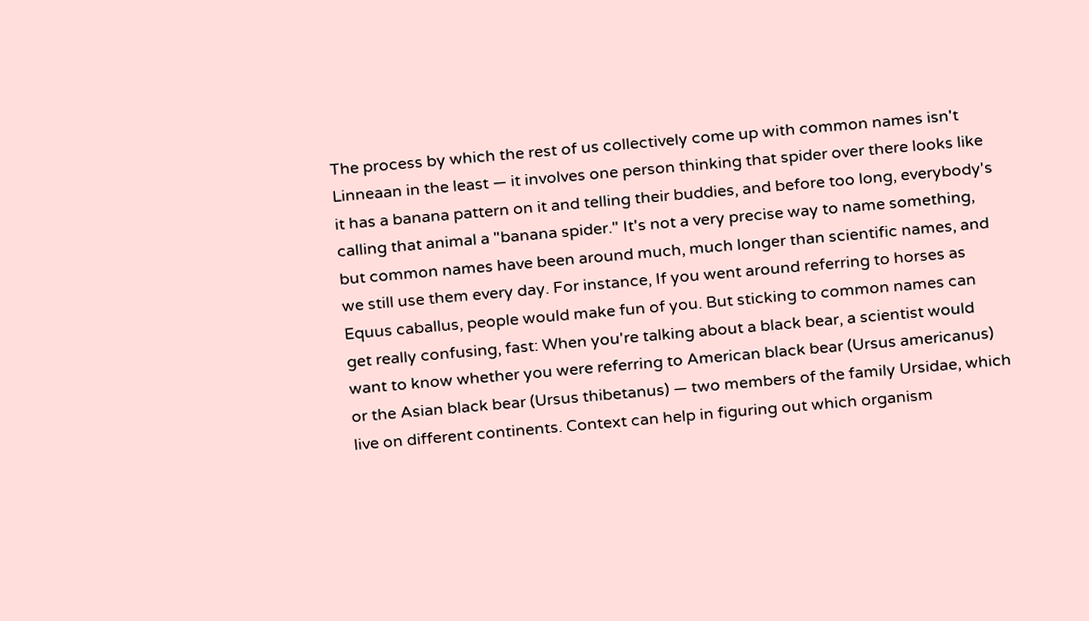The process by which the rest of us collectively come up with common names isn't Linneaan in the least — it involves one person thinking that spider over there looks like it has a banana pattern on it and telling their buddies, and before too long, everybody's calling that animal a "banana spider." It's not a very precise way to name something, but common names have been around much, much longer than scientific names, and we still use them every day. For instance, If you went around referring to horses as Equus caballus, people would make fun of you. But sticking to common names can get really confusing, fast: When you're talking about a black bear, a scientist would want to know whether you were referring to American black bear (Ursus americanus) or the Asian black bear (Ursus thibetanus) — two members of the family Ursidae, which live on different continents. Context can help in figuring out which organism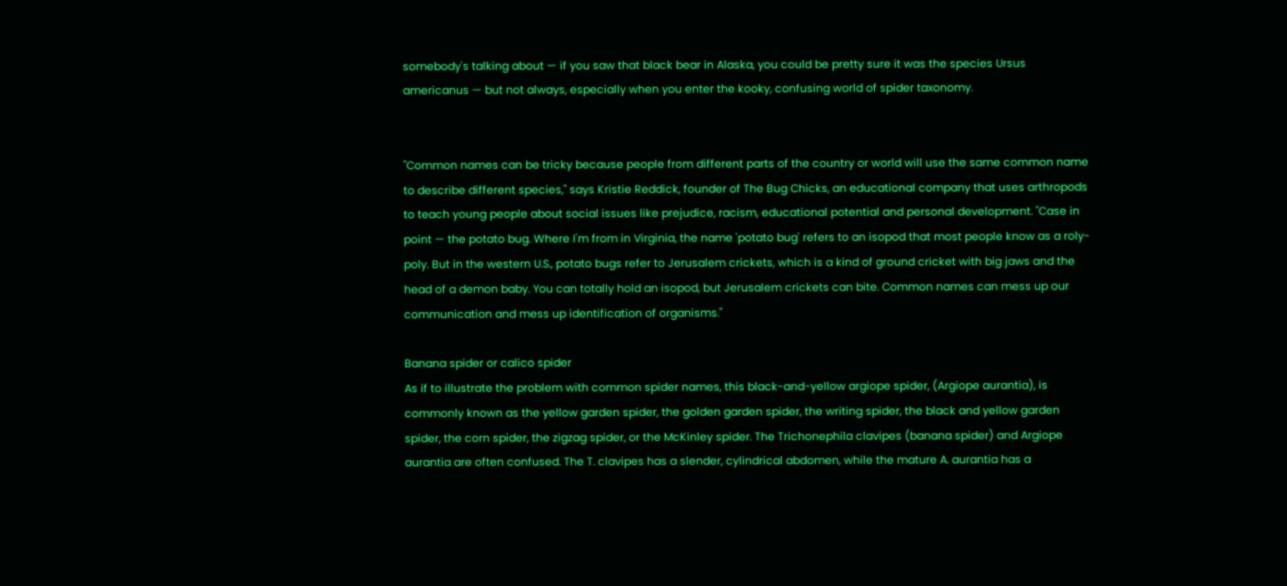somebody's talking about — if you saw that black bear in Alaska, you could be pretty sure it was the species Ursus americanus — but not always, especially when you enter the kooky, confusing world of spider taxonomy.


"Common names can be tricky because people from different parts of the country or world will use the same common name to describe different species," says Kristie Reddick, founder of The Bug Chicks, an educational company that uses arthropods to teach young people about social issues like prejudice, racism, educational potential and personal development. "Case in point — the potato bug. Where I'm from in Virginia, the name 'potato bug' refers to an isopod that most people know as a roly-poly. But in the western U.S., potato bugs refer to Jerusalem crickets, which is a kind of ground cricket with big jaws and the head of a demon baby. You can totally hold an isopod, but Jerusalem crickets can bite. Common names can mess up our communication and mess up identification of organisms."

Banana spider or calico spider
As if to illustrate the problem with common spider names, this black-and-yellow argiope spider, (Argiope aurantia), is commonly known as the yellow garden spider, the golden garden spider, the writing spider, the black and yellow garden spider, the corn spider, the zigzag spider, or the McKinley spider. The Trichonephila clavipes (banana spider) and Argiope aurantia are often confused. The T. clavipes has a slender, cylindrical abdomen, while the mature A. aurantia has a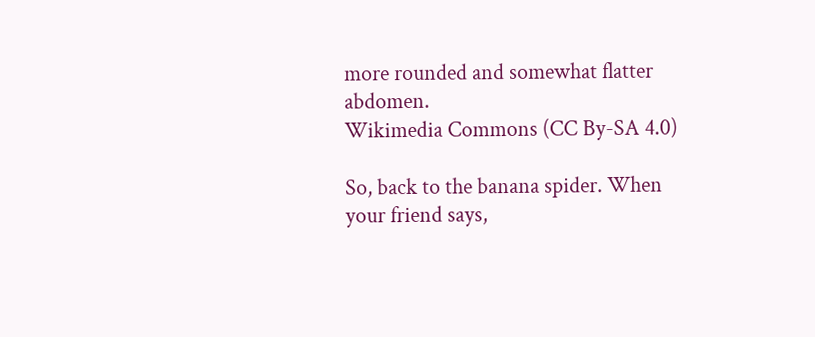more rounded and somewhat flatter abdomen.
Wikimedia Commons (CC By-SA 4.0)

So, back to the banana spider. When your friend says,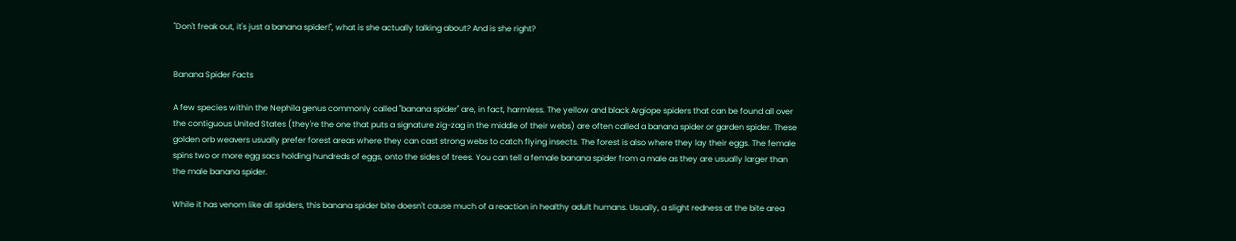"Don't freak out, it's just a banana spider!", what is she actually talking about? And is she right?


Banana Spider Facts

A few species within the Nephila genus commonly called "banana spider" are, in fact, harmless. The yellow and black Argiope spiders that can be found all over the contiguous United States (they're the one that puts a signature zig-zag in the middle of their webs) are often called a banana spider or garden spider. These golden orb weavers usually prefer forest areas where they can cast strong webs to catch flying insects. The forest is also where they lay their eggs. The female spins two or more egg sacs holding hundreds of eggs, onto the sides of trees. You can tell a female banana spider from a male as they are usually larger than the male banana spider.

While it has venom like all spiders, this banana spider bite doesn't cause much of a reaction in healthy adult humans. Usually, a slight redness at the bite area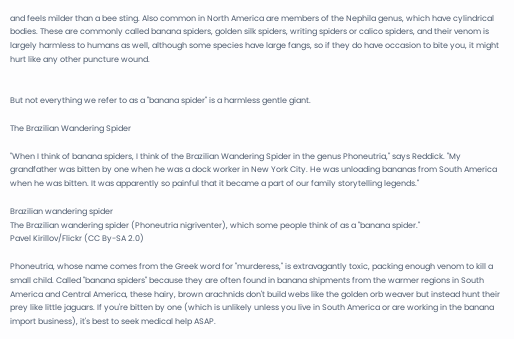and feels milder than a bee sting. Also common in North America are members of the Nephila genus, which have cylindrical bodies. These are commonly called banana spiders, golden silk spiders, writing spiders or calico spiders, and their venom is largely harmless to humans as well, although some species have large fangs, so if they do have occasion to bite you, it might hurt like any other puncture wound.


But not everything we refer to as a "banana spider" is a harmless gentle giant.

The Brazilian Wandering Spider

"When I think of banana spiders, I think of the Brazilian Wandering Spider in the genus Phoneutria," says Reddick. "My grandfather was bitten by one when he was a dock worker in New York City. He was unloading bananas from South America when he was bitten. It was apparently so painful that it became a part of our family storytelling legends."

Brazilian wandering spider
The Brazilian wandering spider (Phoneutria nigriventer), which some people think of as a "banana spider."
Pavel Kirillov/Flickr (CC By-SA 2.0)

Phoneutria, whose name comes from the Greek word for "murderess," is extravagantly toxic, packing enough venom to kill a small child. Called "banana spiders" because they are often found in banana shipments from the warmer regions in South America and Central America, these hairy, brown arachnids don't build webs like the golden orb weaver but instead hunt their prey like little jaguars. If you're bitten by one (which is unlikely unless you live in South America or are working in the banana import business), it's best to seek medical help ASAP.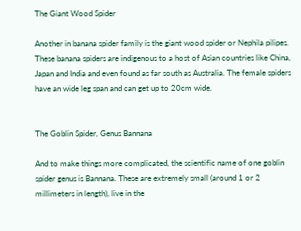The Giant Wood Spider

Another in banana spider family is the giant wood spider or Nephila pilipes. These banana spiders are indigenous to a host of Asian countries like China, Japan and India and even found as far south as Australia. The female spiders have an wide leg span and can get up to 20cm wide.


The Goblin Spider, Genus Bannana

And to make things more complicated, the scientific name of one goblin spider genus is Bannana. These are extremely small (around 1 or 2 millimeters in length), live in the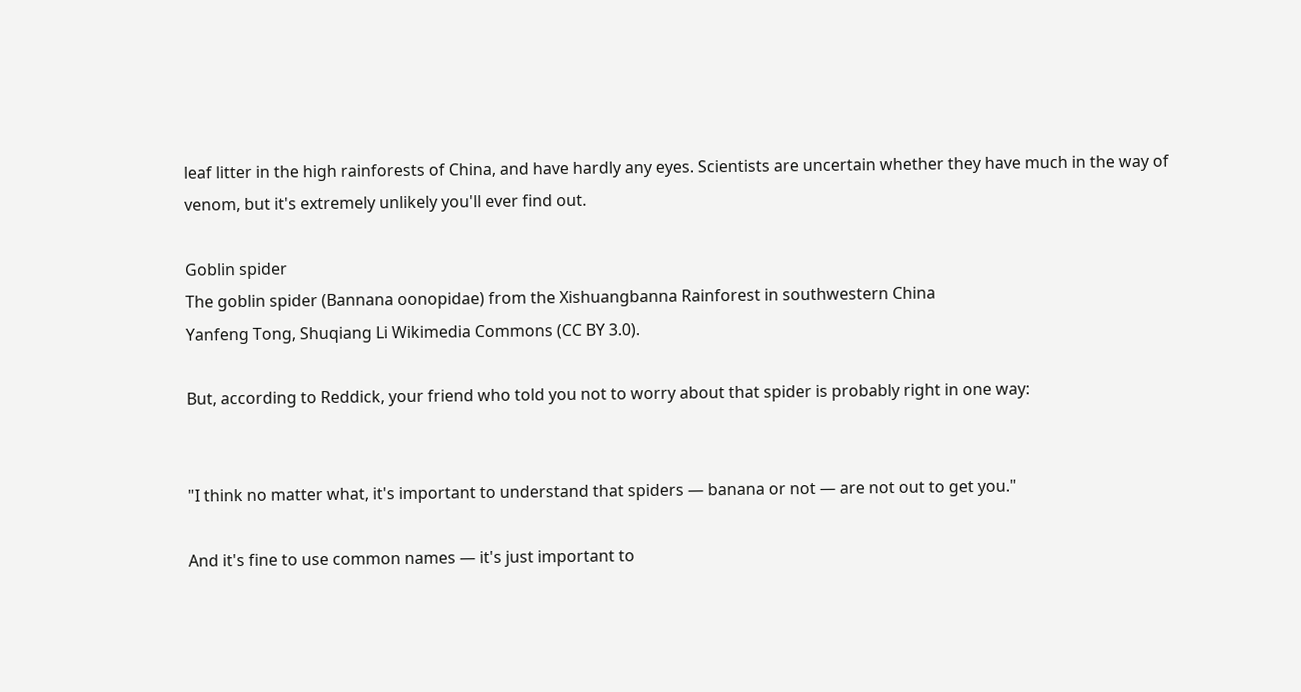leaf litter in the high rainforests of China, and have hardly any eyes. Scientists are uncertain whether they have much in the way of venom, but it's extremely unlikely you'll ever find out.

Goblin spider
The goblin spider (Bannana oonopidae) from the Xishuangbanna Rainforest in southwestern China
Yanfeng Tong, Shuqiang Li Wikimedia Commons (CC BY 3.0).

But, according to Reddick, your friend who told you not to worry about that spider is probably right in one way:


"I think no matter what, it's important to understand that spiders — banana or not — are not out to get you."

And it's fine to use common names — it's just important to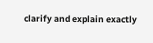clarify and explain exactly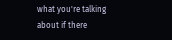what you're talking about if there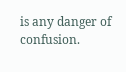is any danger of confusion.